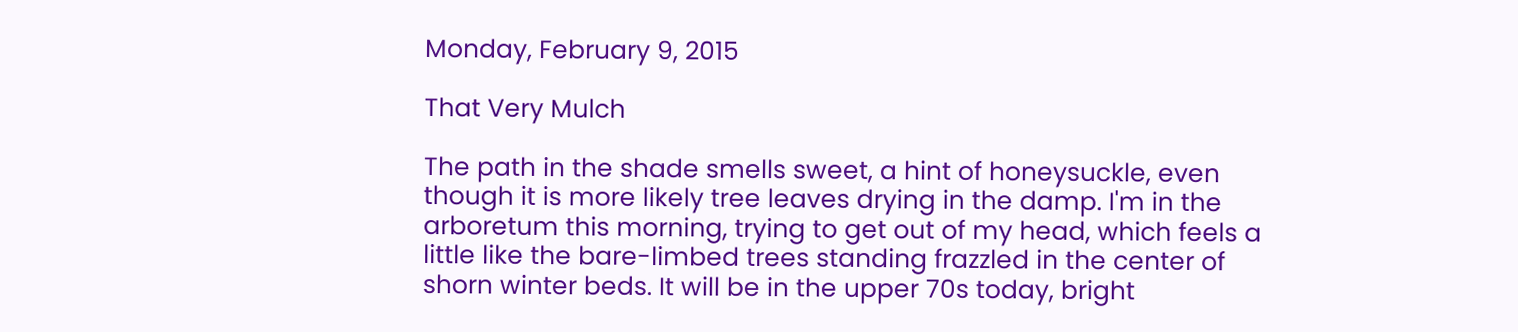Monday, February 9, 2015

That Very Mulch

The path in the shade smells sweet, a hint of honeysuckle, even though it is more likely tree leaves drying in the damp. I'm in the arboretum this morning, trying to get out of my head, which feels a little like the bare-limbed trees standing frazzled in the center of shorn winter beds. It will be in the upper 70s today, bright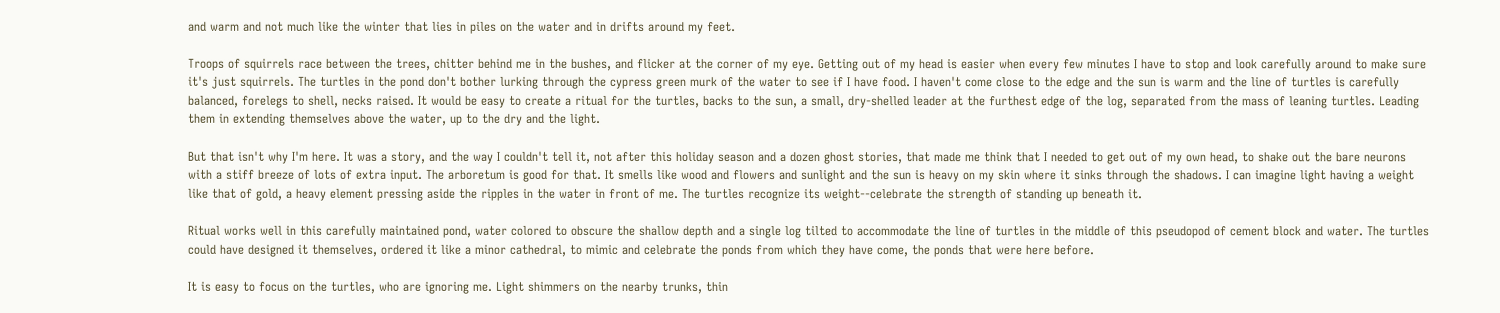and warm and not much like the winter that lies in piles on the water and in drifts around my feet.

Troops of squirrels race between the trees, chitter behind me in the bushes, and flicker at the corner of my eye. Getting out of my head is easier when every few minutes I have to stop and look carefully around to make sure it's just squirrels. The turtles in the pond don't bother lurking through the cypress green murk of the water to see if I have food. I haven't come close to the edge and the sun is warm and the line of turtles is carefully balanced, forelegs to shell, necks raised. It would be easy to create a ritual for the turtles, backs to the sun, a small, dry-shelled leader at the furthest edge of the log, separated from the mass of leaning turtles. Leading them in extending themselves above the water, up to the dry and the light.

But that isn't why I'm here. It was a story, and the way I couldn't tell it, not after this holiday season and a dozen ghost stories, that made me think that I needed to get out of my own head, to shake out the bare neurons with a stiff breeze of lots of extra input. The arboretum is good for that. It smells like wood and flowers and sunlight and the sun is heavy on my skin where it sinks through the shadows. I can imagine light having a weight like that of gold, a heavy element pressing aside the ripples in the water in front of me. The turtles recognize its weight--celebrate the strength of standing up beneath it.

Ritual works well in this carefully maintained pond, water colored to obscure the shallow depth and a single log tilted to accommodate the line of turtles in the middle of this pseudopod of cement block and water. The turtles could have designed it themselves, ordered it like a minor cathedral, to mimic and celebrate the ponds from which they have come, the ponds that were here before.

It is easy to focus on the turtles, who are ignoring me. Light shimmers on the nearby trunks, thin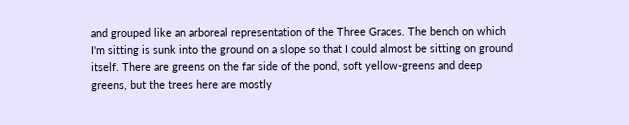and grouped like an arboreal representation of the Three Graces. The bench on which I'm sitting is sunk into the ground on a slope so that I could almost be sitting on ground itself. There are greens on the far side of the pond, soft yellow-greens and deep greens, but the trees here are mostly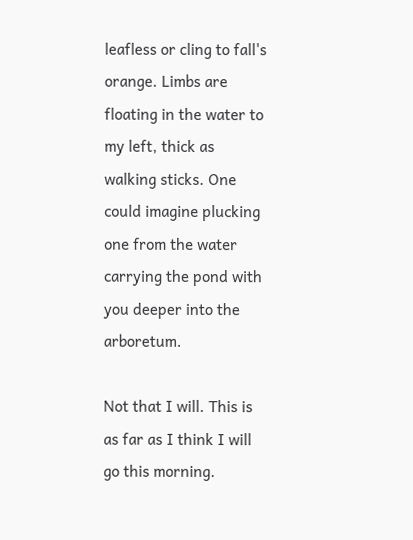leafless or cling to fall's orange. Limbs are floating in the water to my left, thick as walking sticks. One could imagine plucking one from the water carrying the pond with you deeper into the arboretum.

Not that I will. This is as far as I think I will go this morning.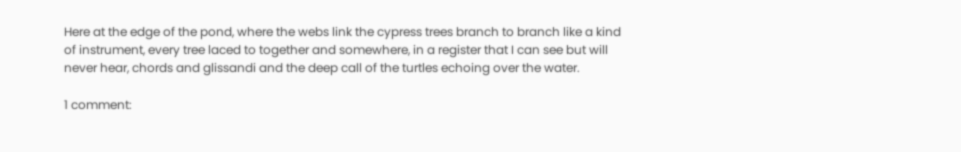Here at the edge of the pond, where the webs link the cypress trees branch to branch like a kind of instrument, every tree laced to together and somewhere, in a register that I can see but will never hear, chords and glissandi and the deep call of the turtles echoing over the water.

1 comment: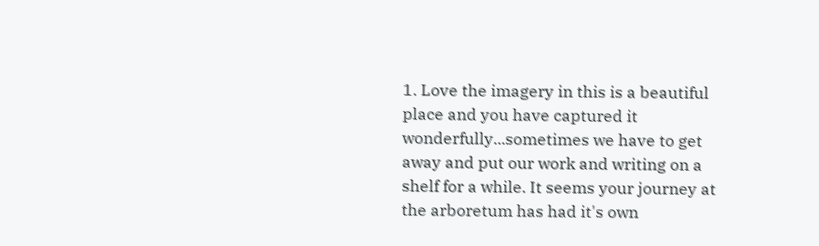1. Love the imagery in this is a beautiful place and you have captured it wonderfully...sometimes we have to get away and put our work and writing on a shelf for a while. It seems your journey at the arboretum has had it's own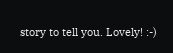story to tell you. Lovely! :-)